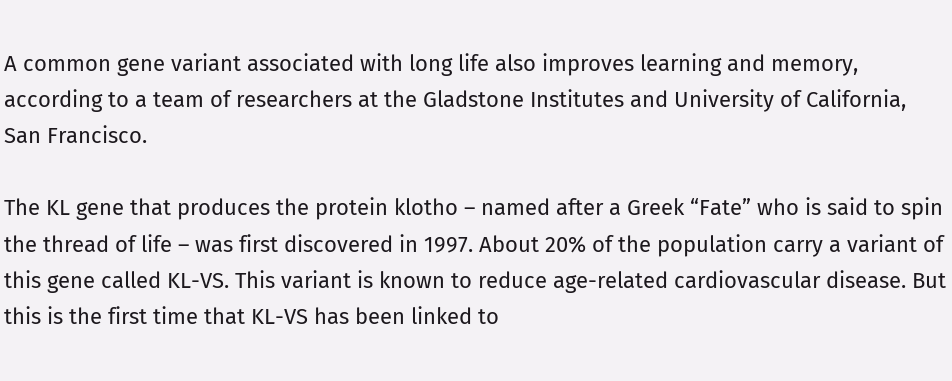A common gene variant associated with long life also improves learning and memory, according to a team of researchers at the Gladstone Institutes and University of California, San Francisco.

The KL gene that produces the protein klotho – named after a Greek “Fate” who is said to spin the thread of life – was first discovered in 1997. About 20% of the population carry a variant of this gene called KL-VS. This variant is known to reduce age-related cardiovascular disease. But this is the first time that KL-VS has been linked to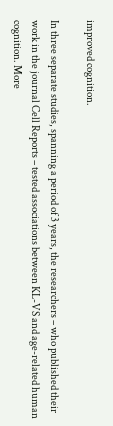improved cognition.

In three separate studies, spanning a period of 3 years, the researchers – who published their work in the journal Cell Reports – tested associations between KL-VS and age-related human cognition. More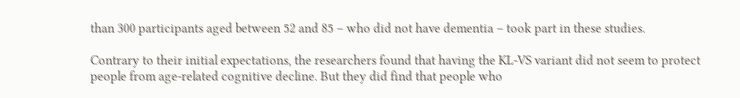than 300 participants aged between 52 and 85 – who did not have dementia – took part in these studies.

Contrary to their initial expectations, the researchers found that having the KL-VS variant did not seem to protect people from age-related cognitive decline. But they did find that people who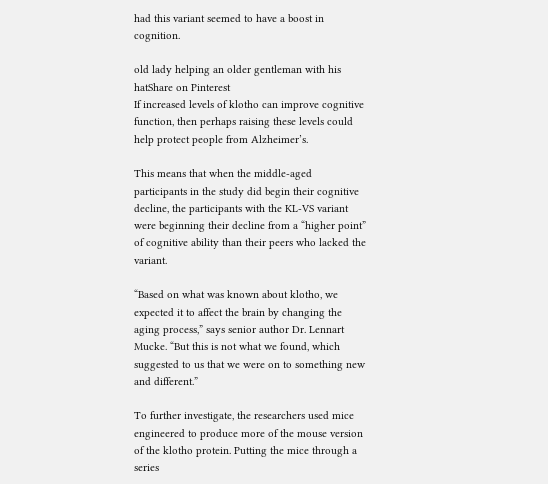had this variant seemed to have a boost in cognition.

old lady helping an older gentleman with his hatShare on Pinterest
If increased levels of klotho can improve cognitive function, then perhaps raising these levels could help protect people from Alzheimer’s.

This means that when the middle-aged participants in the study did begin their cognitive decline, the participants with the KL-VS variant were beginning their decline from a “higher point” of cognitive ability than their peers who lacked the variant.

“Based on what was known about klotho, we expected it to affect the brain by changing the aging process,” says senior author Dr. Lennart Mucke. “But this is not what we found, which suggested to us that we were on to something new and different.”

To further investigate, the researchers used mice engineered to produce more of the mouse version of the klotho protein. Putting the mice through a series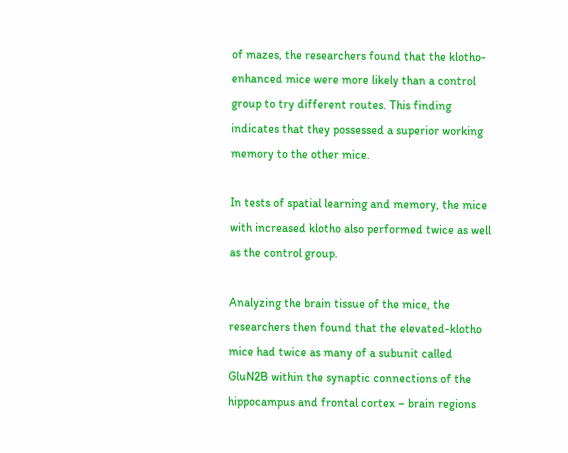of mazes, the researchers found that the klotho-enhanced mice were more likely than a control group to try different routes. This finding indicates that they possessed a superior working memory to the other mice.

In tests of spatial learning and memory, the mice with increased klotho also performed twice as well as the control group.

Analyzing the brain tissue of the mice, the researchers then found that the elevated-klotho mice had twice as many of a subunit called GluN2B within the synaptic connections of the hippocampus and frontal cortex – brain regions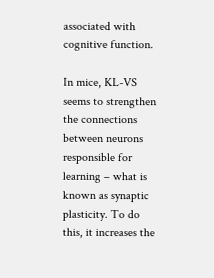associated with cognitive function.

In mice, KL-VS seems to strengthen the connections between neurons responsible for learning – what is known as synaptic plasticity. To do this, it increases the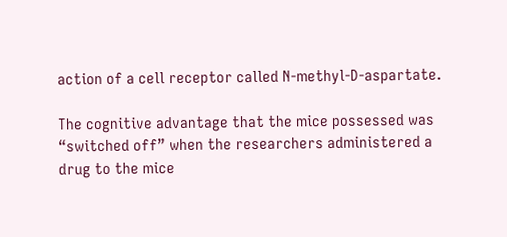action of a cell receptor called N-methyl-D-aspartate.

The cognitive advantage that the mice possessed was “switched off” when the researchers administered a drug to the mice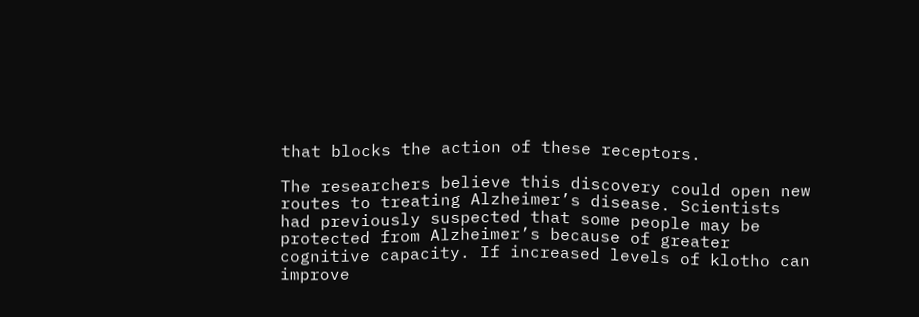that blocks the action of these receptors.

The researchers believe this discovery could open new routes to treating Alzheimer’s disease. Scientists had previously suspected that some people may be protected from Alzheimer’s because of greater cognitive capacity. If increased levels of klotho can improve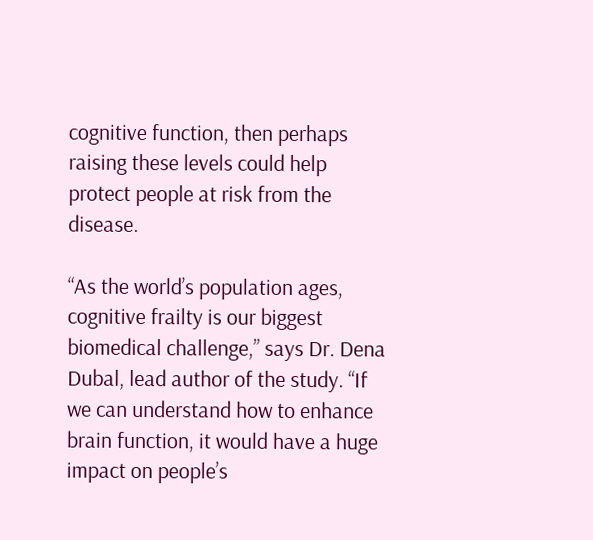cognitive function, then perhaps raising these levels could help protect people at risk from the disease.

“As the world’s population ages, cognitive frailty is our biggest biomedical challenge,” says Dr. Dena Dubal, lead author of the study. “If we can understand how to enhance brain function, it would have a huge impact on people’s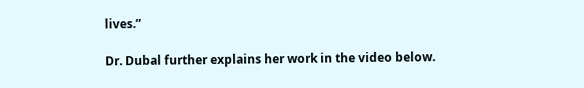lives.”

Dr. Dubal further explains her work in the video below.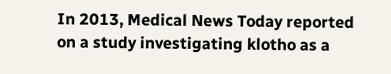In 2013, Medical News Today reported on a study investigating klotho as a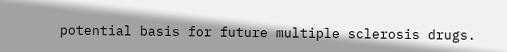potential basis for future multiple sclerosis drugs.